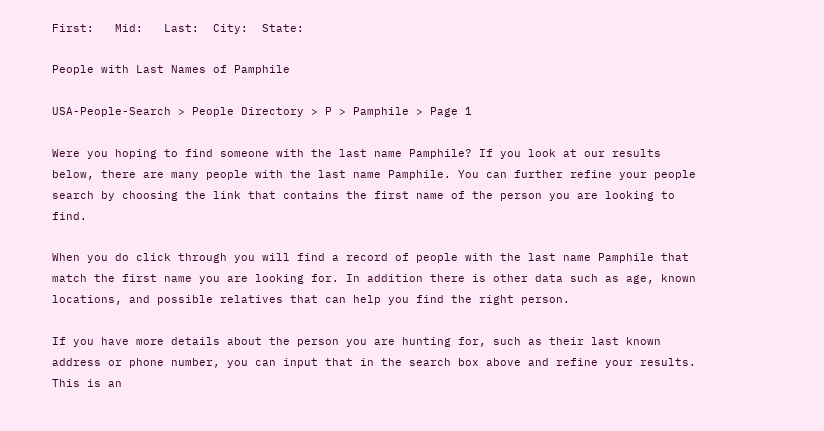First:   Mid:   Last:  City:  State:

People with Last Names of Pamphile

USA-People-Search > People Directory > P > Pamphile > Page 1

Were you hoping to find someone with the last name Pamphile? If you look at our results below, there are many people with the last name Pamphile. You can further refine your people search by choosing the link that contains the first name of the person you are looking to find.

When you do click through you will find a record of people with the last name Pamphile that match the first name you are looking for. In addition there is other data such as age, known locations, and possible relatives that can help you find the right person.

If you have more details about the person you are hunting for, such as their last known address or phone number, you can input that in the search box above and refine your results. This is an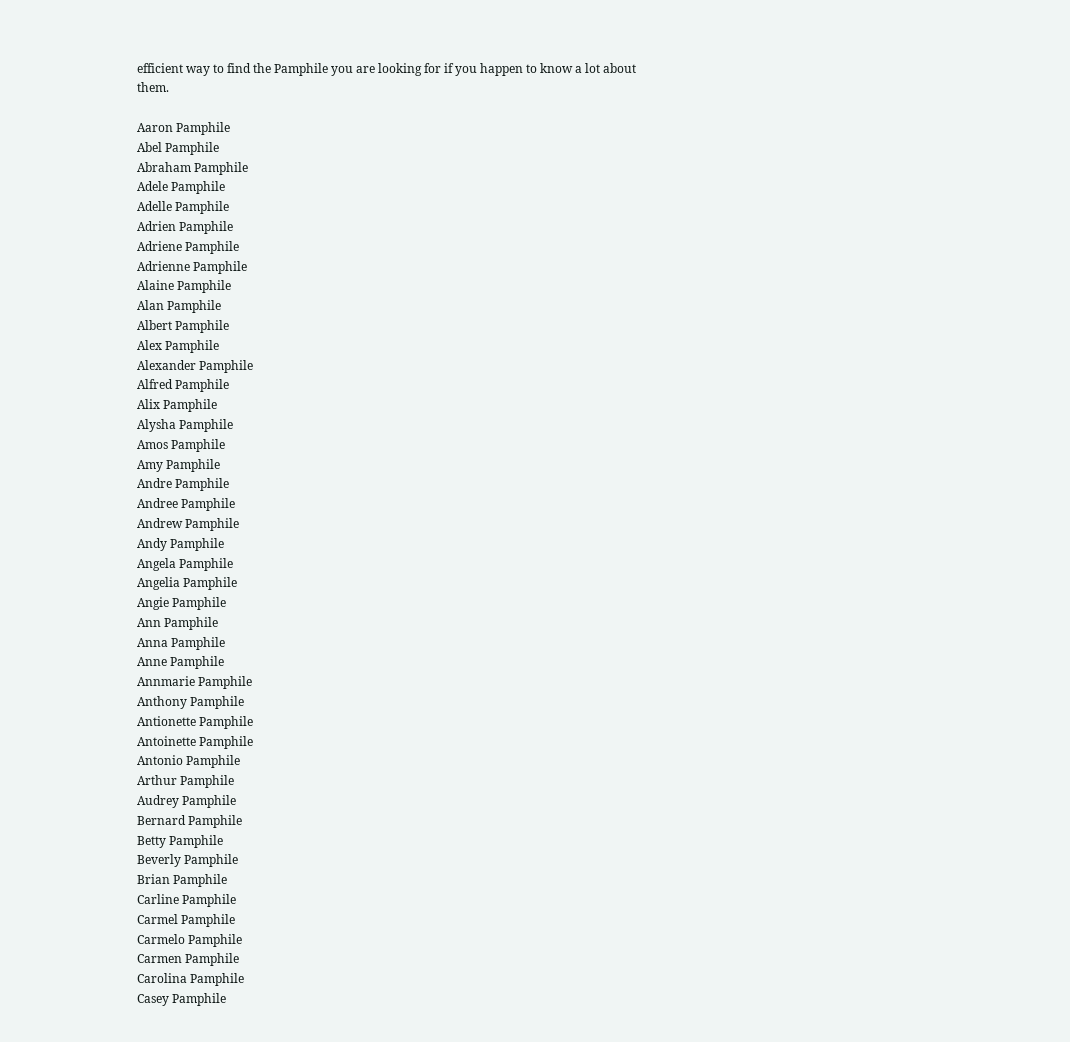efficient way to find the Pamphile you are looking for if you happen to know a lot about them.

Aaron Pamphile
Abel Pamphile
Abraham Pamphile
Adele Pamphile
Adelle Pamphile
Adrien Pamphile
Adriene Pamphile
Adrienne Pamphile
Alaine Pamphile
Alan Pamphile
Albert Pamphile
Alex Pamphile
Alexander Pamphile
Alfred Pamphile
Alix Pamphile
Alysha Pamphile
Amos Pamphile
Amy Pamphile
Andre Pamphile
Andree Pamphile
Andrew Pamphile
Andy Pamphile
Angela Pamphile
Angelia Pamphile
Angie Pamphile
Ann Pamphile
Anna Pamphile
Anne Pamphile
Annmarie Pamphile
Anthony Pamphile
Antionette Pamphile
Antoinette Pamphile
Antonio Pamphile
Arthur Pamphile
Audrey Pamphile
Bernard Pamphile
Betty Pamphile
Beverly Pamphile
Brian Pamphile
Carline Pamphile
Carmel Pamphile
Carmelo Pamphile
Carmen Pamphile
Carolina Pamphile
Casey Pamphile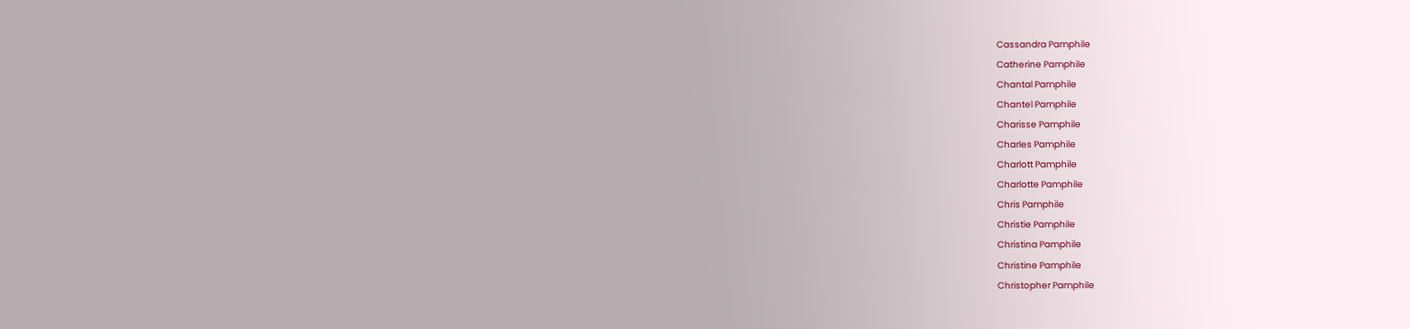Cassandra Pamphile
Catherine Pamphile
Chantal Pamphile
Chantel Pamphile
Charisse Pamphile
Charles Pamphile
Charlott Pamphile
Charlotte Pamphile
Chris Pamphile
Christie Pamphile
Christina Pamphile
Christine Pamphile
Christopher Pamphile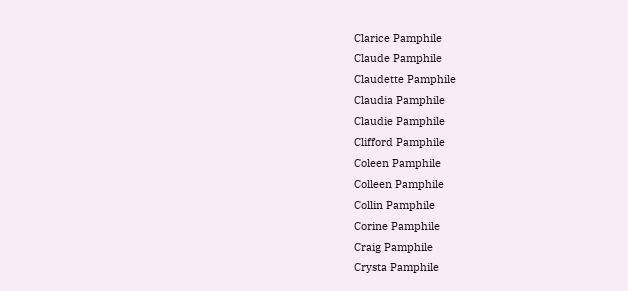Clarice Pamphile
Claude Pamphile
Claudette Pamphile
Claudia Pamphile
Claudie Pamphile
Clifford Pamphile
Coleen Pamphile
Colleen Pamphile
Collin Pamphile
Corine Pamphile
Craig Pamphile
Crysta Pamphile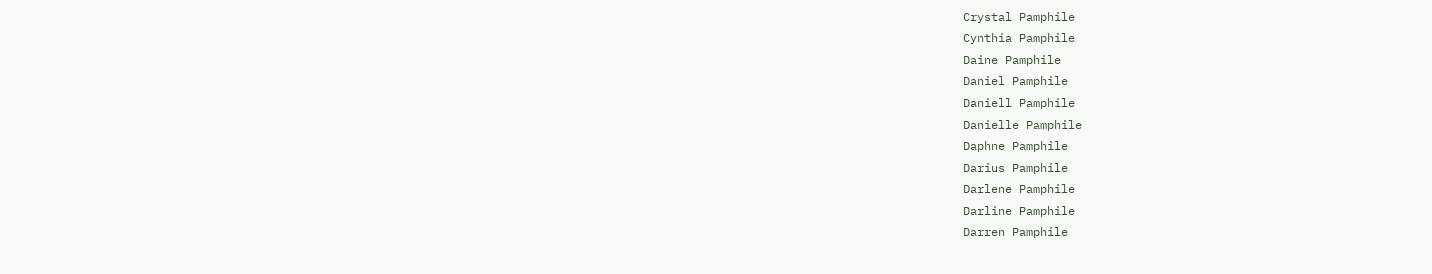Crystal Pamphile
Cynthia Pamphile
Daine Pamphile
Daniel Pamphile
Daniell Pamphile
Danielle Pamphile
Daphne Pamphile
Darius Pamphile
Darlene Pamphile
Darline Pamphile
Darren Pamphile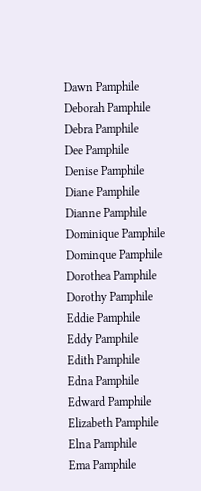Dawn Pamphile
Deborah Pamphile
Debra Pamphile
Dee Pamphile
Denise Pamphile
Diane Pamphile
Dianne Pamphile
Dominique Pamphile
Dominque Pamphile
Dorothea Pamphile
Dorothy Pamphile
Eddie Pamphile
Eddy Pamphile
Edith Pamphile
Edna Pamphile
Edward Pamphile
Elizabeth Pamphile
Elna Pamphile
Ema Pamphile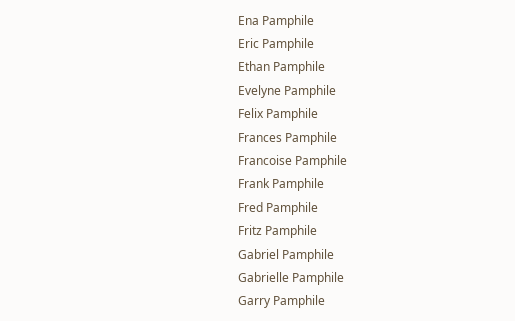Ena Pamphile
Eric Pamphile
Ethan Pamphile
Evelyne Pamphile
Felix Pamphile
Frances Pamphile
Francoise Pamphile
Frank Pamphile
Fred Pamphile
Fritz Pamphile
Gabriel Pamphile
Gabrielle Pamphile
Garry Pamphile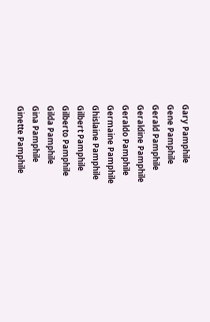Gary Pamphile
Gene Pamphile
Gerald Pamphile
Geraldine Pamphile
Geraldo Pamphile
Germaine Pamphile
Ghislaine Pamphile
Gilbert Pamphile
Gilberto Pamphile
Gilda Pamphile
Gina Pamphile
Ginette Pamphile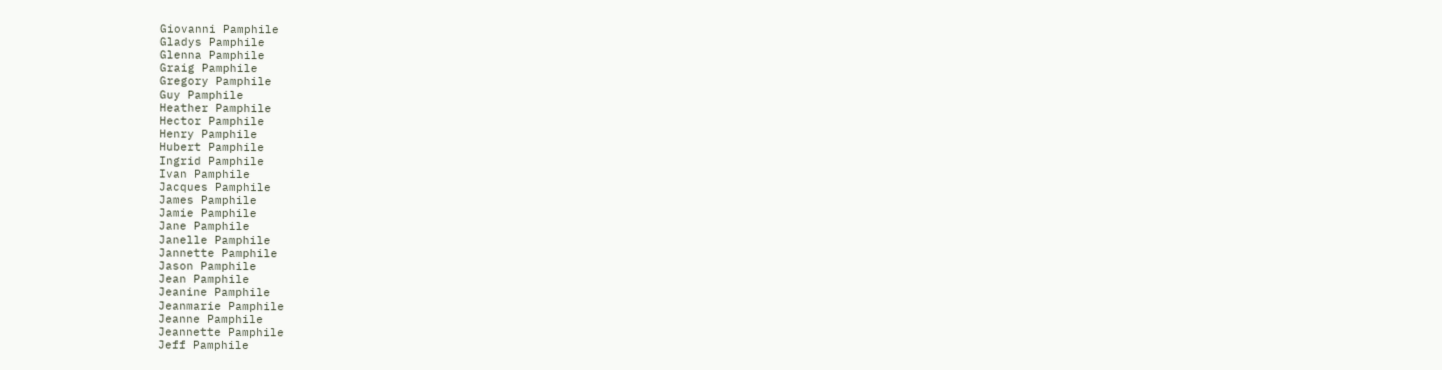Giovanni Pamphile
Gladys Pamphile
Glenna Pamphile
Graig Pamphile
Gregory Pamphile
Guy Pamphile
Heather Pamphile
Hector Pamphile
Henry Pamphile
Hubert Pamphile
Ingrid Pamphile
Ivan Pamphile
Jacques Pamphile
James Pamphile
Jamie Pamphile
Jane Pamphile
Janelle Pamphile
Jannette Pamphile
Jason Pamphile
Jean Pamphile
Jeanine Pamphile
Jeanmarie Pamphile
Jeanne Pamphile
Jeannette Pamphile
Jeff Pamphile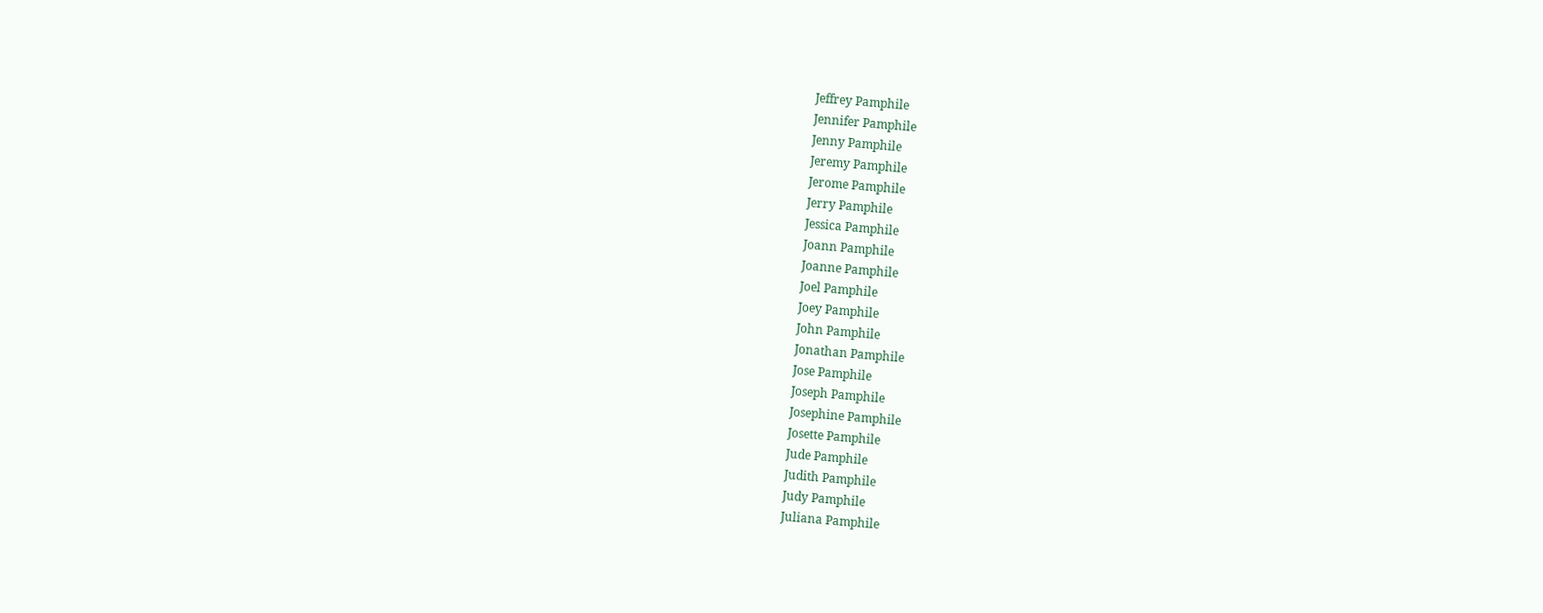Jeffrey Pamphile
Jennifer Pamphile
Jenny Pamphile
Jeremy Pamphile
Jerome Pamphile
Jerry Pamphile
Jessica Pamphile
Joann Pamphile
Joanne Pamphile
Joel Pamphile
Joey Pamphile
John Pamphile
Jonathan Pamphile
Jose Pamphile
Joseph Pamphile
Josephine Pamphile
Josette Pamphile
Jude Pamphile
Judith Pamphile
Judy Pamphile
Juliana Pamphile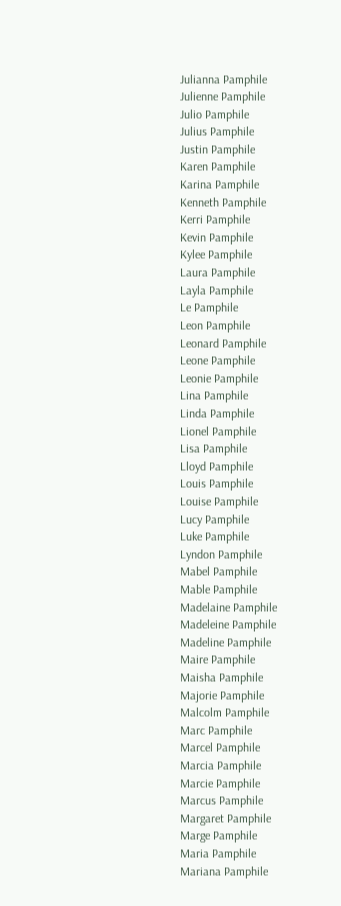Julianna Pamphile
Julienne Pamphile
Julio Pamphile
Julius Pamphile
Justin Pamphile
Karen Pamphile
Karina Pamphile
Kenneth Pamphile
Kerri Pamphile
Kevin Pamphile
Kylee Pamphile
Laura Pamphile
Layla Pamphile
Le Pamphile
Leon Pamphile
Leonard Pamphile
Leone Pamphile
Leonie Pamphile
Lina Pamphile
Linda Pamphile
Lionel Pamphile
Lisa Pamphile
Lloyd Pamphile
Louis Pamphile
Louise Pamphile
Lucy Pamphile
Luke Pamphile
Lyndon Pamphile
Mabel Pamphile
Mable Pamphile
Madelaine Pamphile
Madeleine Pamphile
Madeline Pamphile
Maire Pamphile
Maisha Pamphile
Majorie Pamphile
Malcolm Pamphile
Marc Pamphile
Marcel Pamphile
Marcia Pamphile
Marcie Pamphile
Marcus Pamphile
Margaret Pamphile
Marge Pamphile
Maria Pamphile
Mariana Pamphile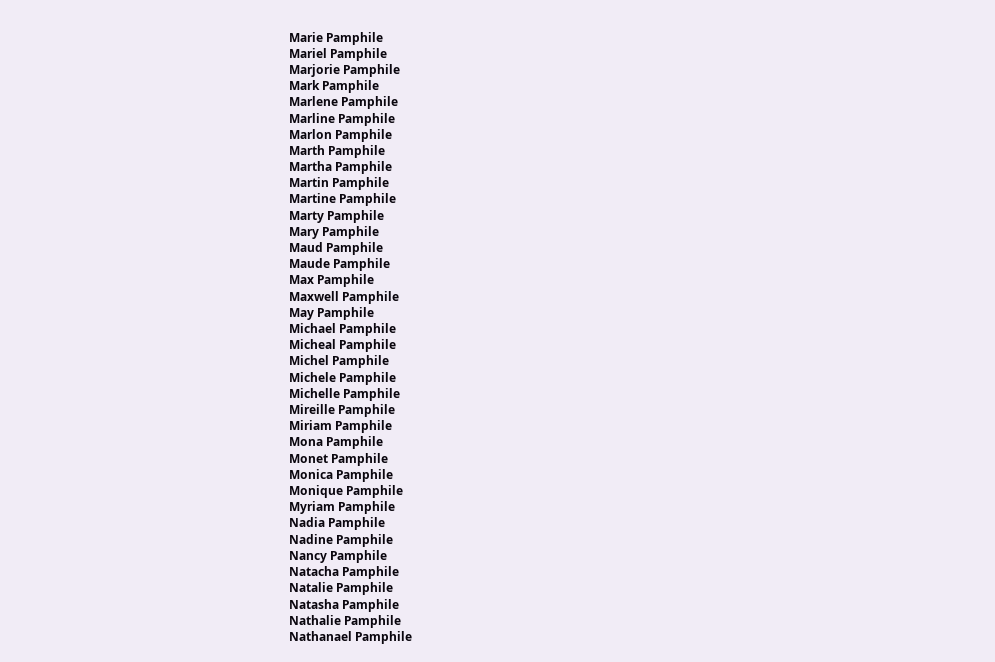Marie Pamphile
Mariel Pamphile
Marjorie Pamphile
Mark Pamphile
Marlene Pamphile
Marline Pamphile
Marlon Pamphile
Marth Pamphile
Martha Pamphile
Martin Pamphile
Martine Pamphile
Marty Pamphile
Mary Pamphile
Maud Pamphile
Maude Pamphile
Max Pamphile
Maxwell Pamphile
May Pamphile
Michael Pamphile
Micheal Pamphile
Michel Pamphile
Michele Pamphile
Michelle Pamphile
Mireille Pamphile
Miriam Pamphile
Mona Pamphile
Monet Pamphile
Monica Pamphile
Monique Pamphile
Myriam Pamphile
Nadia Pamphile
Nadine Pamphile
Nancy Pamphile
Natacha Pamphile
Natalie Pamphile
Natasha Pamphile
Nathalie Pamphile
Nathanael Pamphile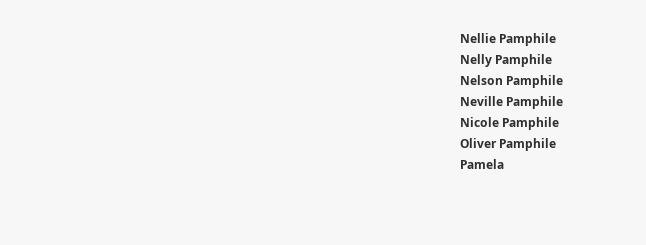Nellie Pamphile
Nelly Pamphile
Nelson Pamphile
Neville Pamphile
Nicole Pamphile
Oliver Pamphile
Pamela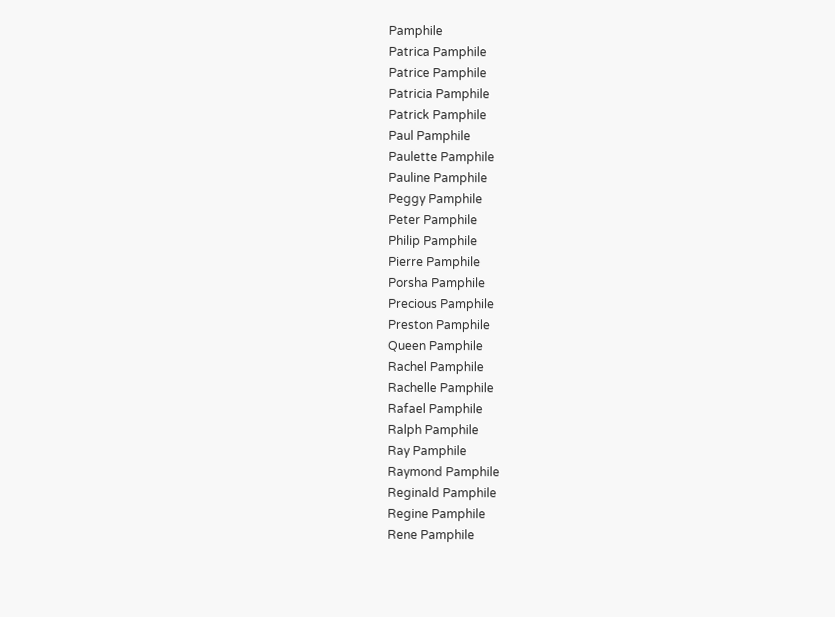Pamphile
Patrica Pamphile
Patrice Pamphile
Patricia Pamphile
Patrick Pamphile
Paul Pamphile
Paulette Pamphile
Pauline Pamphile
Peggy Pamphile
Peter Pamphile
Philip Pamphile
Pierre Pamphile
Porsha Pamphile
Precious Pamphile
Preston Pamphile
Queen Pamphile
Rachel Pamphile
Rachelle Pamphile
Rafael Pamphile
Ralph Pamphile
Ray Pamphile
Raymond Pamphile
Reginald Pamphile
Regine Pamphile
Rene Pamphile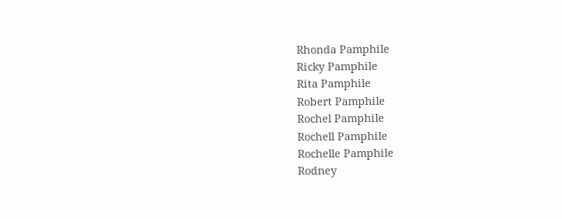Rhonda Pamphile
Ricky Pamphile
Rita Pamphile
Robert Pamphile
Rochel Pamphile
Rochell Pamphile
Rochelle Pamphile
Rodney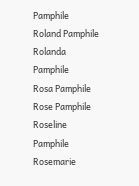Pamphile
Roland Pamphile
Rolanda Pamphile
Rosa Pamphile
Rose Pamphile
Roseline Pamphile
Rosemarie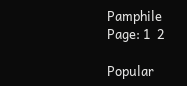Pamphile
Page: 1  2

Popular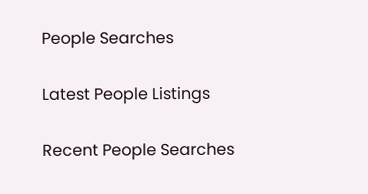People Searches

Latest People Listings

Recent People Searches